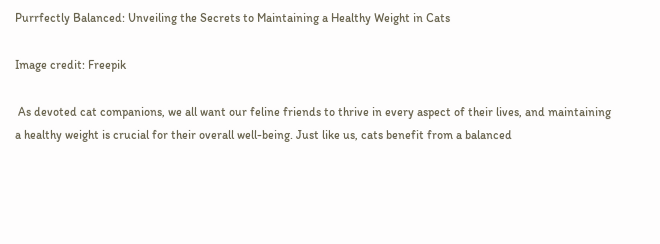Purrfectly Balanced: Unveiling the Secrets to Maintaining a Healthy Weight in Cats

Image credit: Freepik

 As devoted cat companions, we all want our feline friends to thrive in every aspect of their lives, and maintaining a healthy weight is crucial for their overall well-being. Just like us, cats benefit from a balanced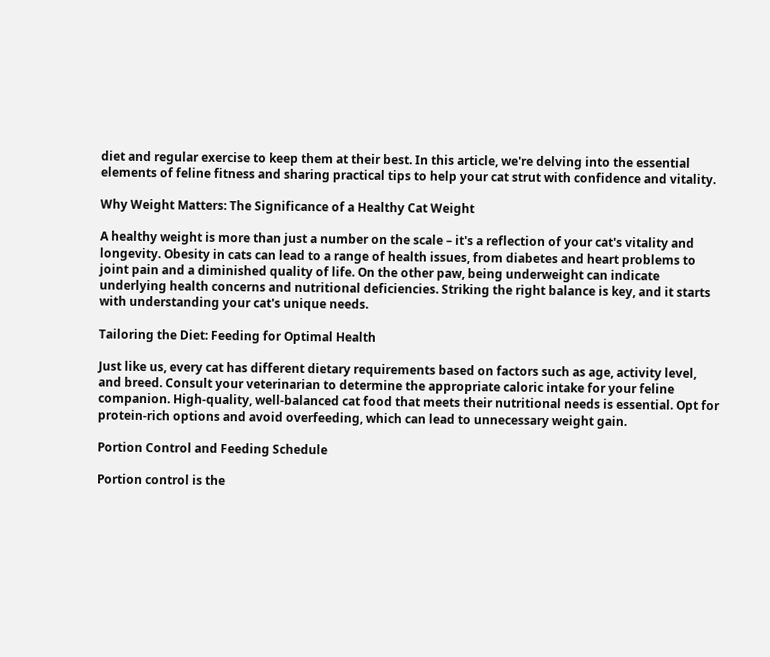diet and regular exercise to keep them at their best. In this article, we're delving into the essential elements of feline fitness and sharing practical tips to help your cat strut with confidence and vitality.

Why Weight Matters: The Significance of a Healthy Cat Weight

A healthy weight is more than just a number on the scale – it's a reflection of your cat's vitality and longevity. Obesity in cats can lead to a range of health issues, from diabetes and heart problems to joint pain and a diminished quality of life. On the other paw, being underweight can indicate underlying health concerns and nutritional deficiencies. Striking the right balance is key, and it starts with understanding your cat's unique needs.

Tailoring the Diet: Feeding for Optimal Health

Just like us, every cat has different dietary requirements based on factors such as age, activity level, and breed. Consult your veterinarian to determine the appropriate caloric intake for your feline companion. High-quality, well-balanced cat food that meets their nutritional needs is essential. Opt for protein-rich options and avoid overfeeding, which can lead to unnecessary weight gain.

Portion Control and Feeding Schedule

Portion control is the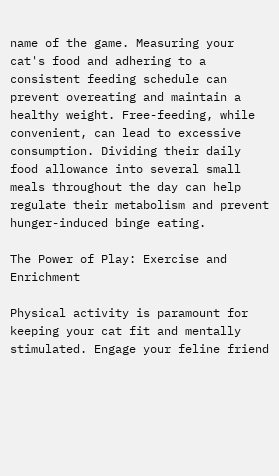name of the game. Measuring your cat's food and adhering to a consistent feeding schedule can prevent overeating and maintain a healthy weight. Free-feeding, while convenient, can lead to excessive consumption. Dividing their daily food allowance into several small meals throughout the day can help regulate their metabolism and prevent hunger-induced binge eating.

The Power of Play: Exercise and Enrichment

Physical activity is paramount for keeping your cat fit and mentally stimulated. Engage your feline friend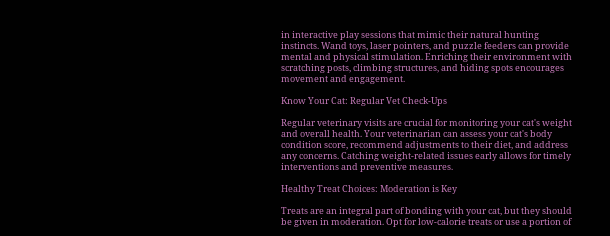in interactive play sessions that mimic their natural hunting instincts. Wand toys, laser pointers, and puzzle feeders can provide mental and physical stimulation. Enriching their environment with scratching posts, climbing structures, and hiding spots encourages movement and engagement.

Know Your Cat: Regular Vet Check-Ups

Regular veterinary visits are crucial for monitoring your cat's weight and overall health. Your veterinarian can assess your cat's body condition score, recommend adjustments to their diet, and address any concerns. Catching weight-related issues early allows for timely interventions and preventive measures.

Healthy Treat Choices: Moderation is Key

Treats are an integral part of bonding with your cat, but they should be given in moderation. Opt for low-calorie treats or use a portion of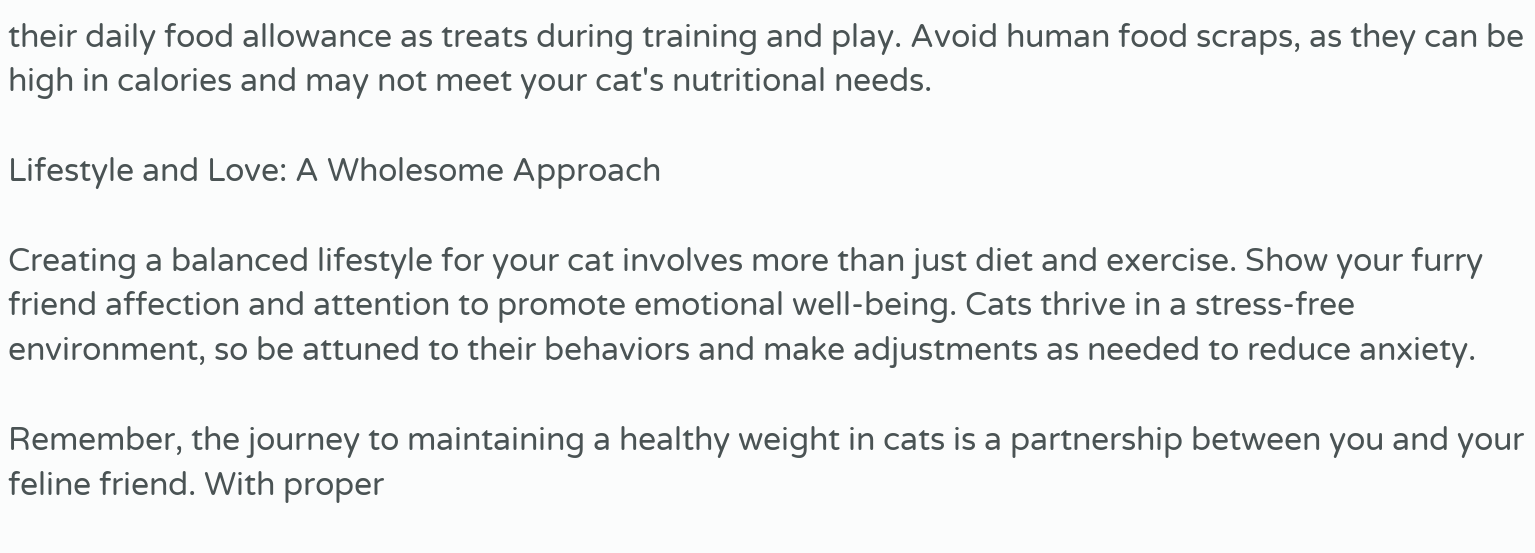their daily food allowance as treats during training and play. Avoid human food scraps, as they can be high in calories and may not meet your cat's nutritional needs.

Lifestyle and Love: A Wholesome Approach

Creating a balanced lifestyle for your cat involves more than just diet and exercise. Show your furry friend affection and attention to promote emotional well-being. Cats thrive in a stress-free environment, so be attuned to their behaviors and make adjustments as needed to reduce anxiety.

Remember, the journey to maintaining a healthy weight in cats is a partnership between you and your feline friend. With proper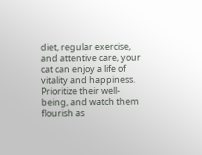diet, regular exercise, and attentive care, your cat can enjoy a life of vitality and happiness. Prioritize their well-being, and watch them flourish as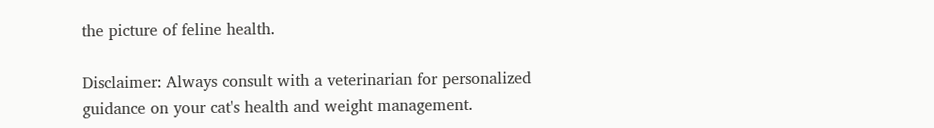the picture of feline health.

Disclaimer: Always consult with a veterinarian for personalized guidance on your cat's health and weight management.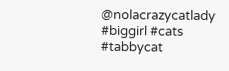@nolacrazycatlady #biggirl #cats #tabbycat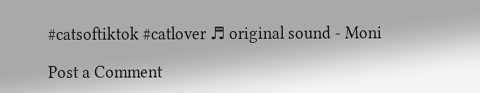#catsoftiktok #catlover ♬ original sound - Moni

Post a Comment